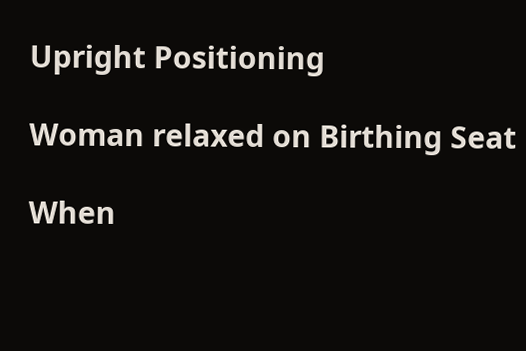Upright Positioning

Woman relaxed on Birthing Seat

When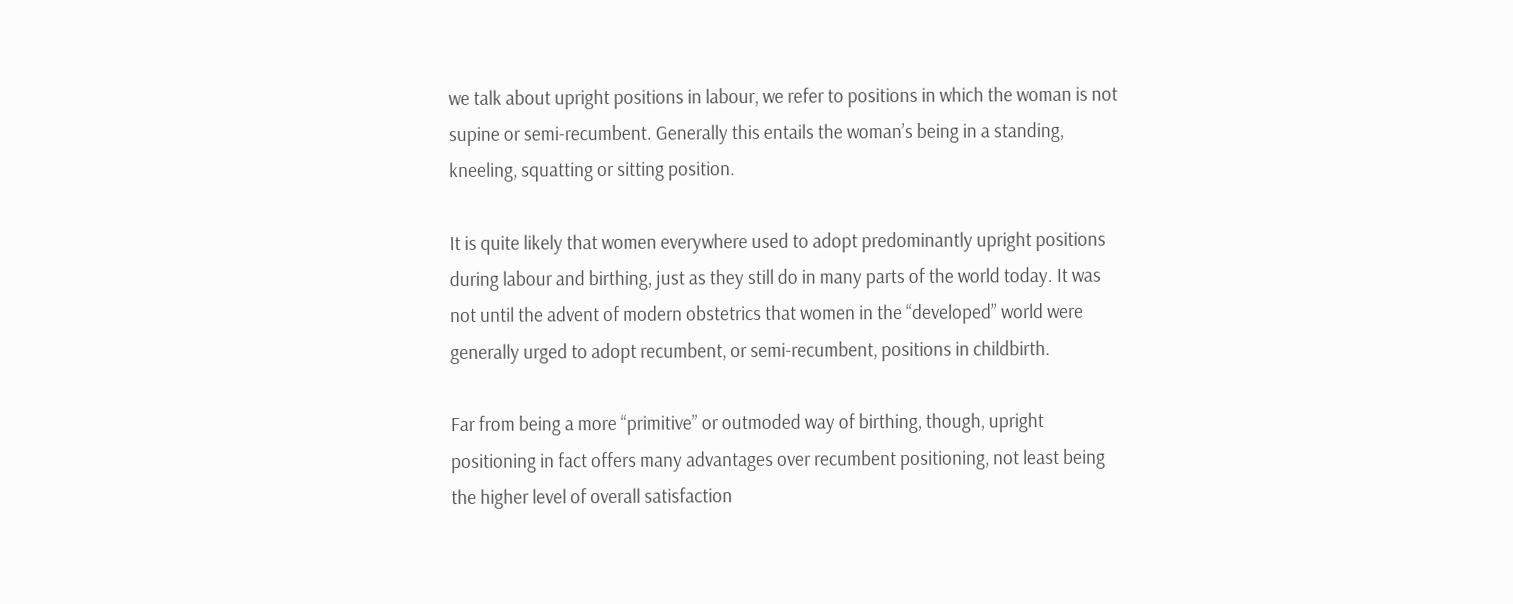we talk about upright positions in labour, we refer to positions in which the woman is not supine or semi-recumbent. Generally this entails the woman’s being in a standing, kneeling, squatting or sitting position.

It is quite likely that women everywhere used to adopt predominantly upright positions during labour and birthing, just as they still do in many parts of the world today. It was not until the advent of modern obstetrics that women in the “developed” world were generally urged to adopt recumbent, or semi-recumbent, positions in childbirth.

Far from being a more “primitive” or outmoded way of birthing, though, upright positioning in fact offers many advantages over recumbent positioning, not least being the higher level of overall satisfaction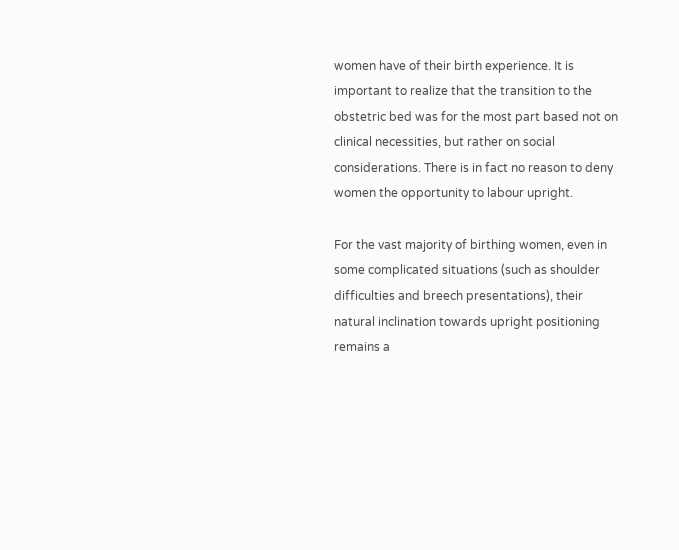women have of their birth experience. It is important to realize that the transition to the obstetric bed was for the most part based not on clinical necessities, but rather on social considerations. There is in fact no reason to deny women the opportunity to labour upright.

For the vast majority of birthing women, even in some complicated situations (such as shoulder difficulties and breech presentations), their natural inclination towards upright positioning remains a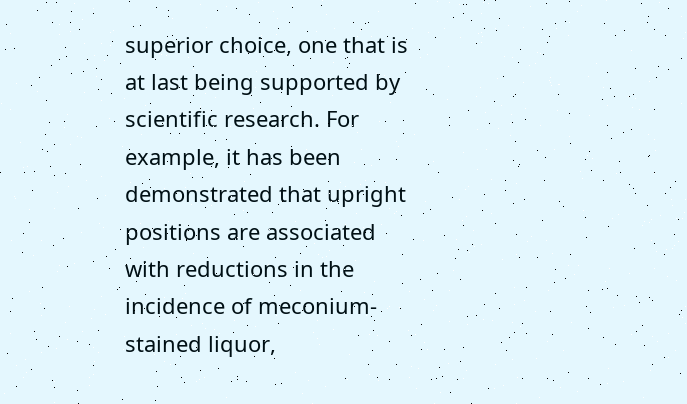superior choice, one that is at last being supported by scientific research. For example, it has been demonstrated that upright positions are associated with reductions in the incidence of meconium-stained liquor,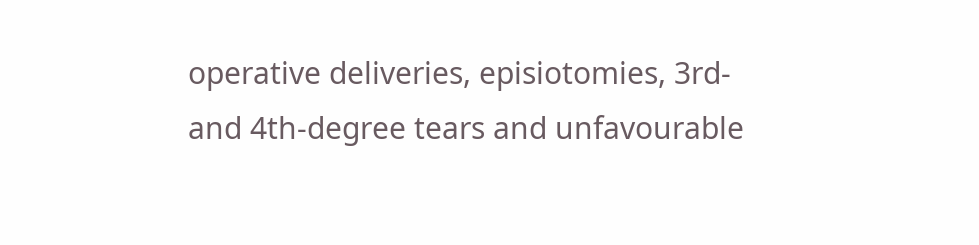operative deliveries, episiotomies, 3rd- and 4th-degree tears and unfavourable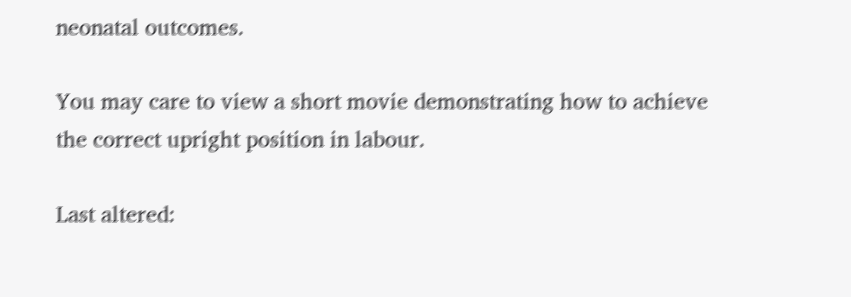neonatal outcomes.

You may care to view a short movie demonstrating how to achieve the correct upright position in labour.

Last altered: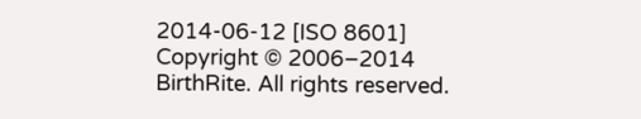2014-06-12 [ISO 8601] Copyright © 2006–2014 BirthRite. All rights reserved.